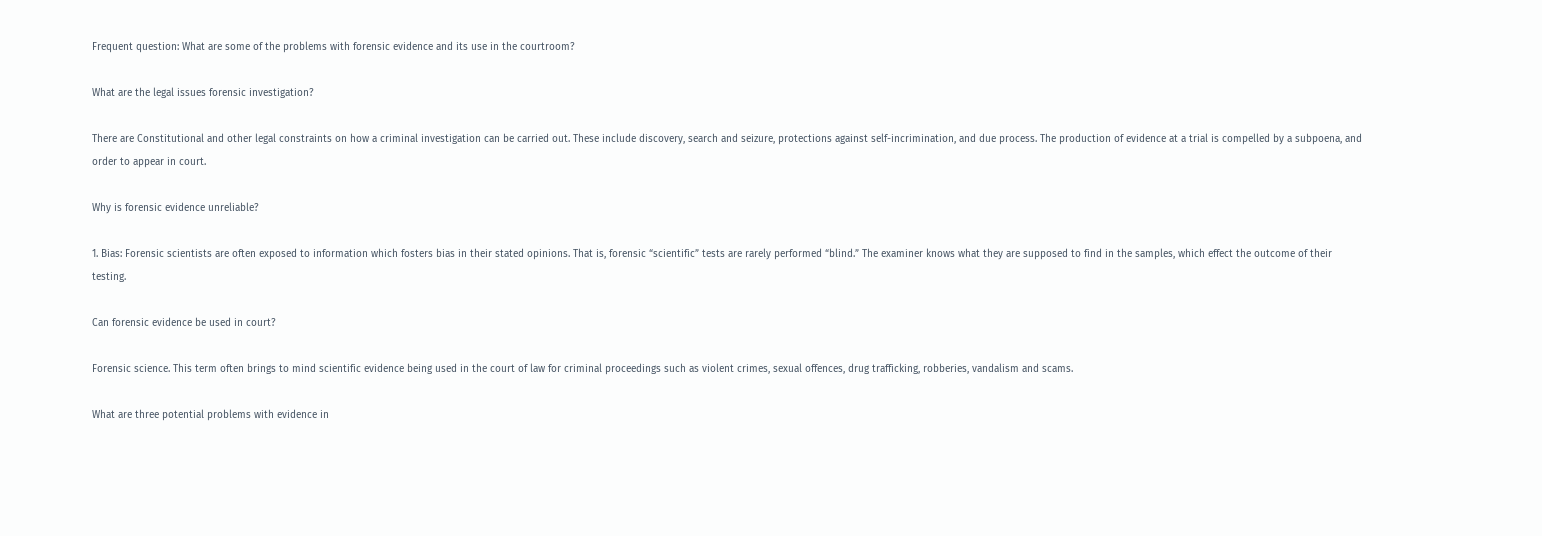Frequent question: What are some of the problems with forensic evidence and its use in the courtroom?

What are the legal issues forensic investigation?

There are Constitutional and other legal constraints on how a criminal investigation can be carried out. These include discovery, search and seizure, protections against self-incrimination, and due process. The production of evidence at a trial is compelled by a subpoena, and order to appear in court.

Why is forensic evidence unreliable?

1. Bias: Forensic scientists are often exposed to information which fosters bias in their stated opinions. That is, forensic “scientific” tests are rarely performed “blind.” The examiner knows what they are supposed to find in the samples, which effect the outcome of their testing.

Can forensic evidence be used in court?

Forensic science. This term often brings to mind scientific evidence being used in the court of law for criminal proceedings such as violent crimes, sexual offences, drug trafficking, robberies, vandalism and scams.

What are three potential problems with evidence in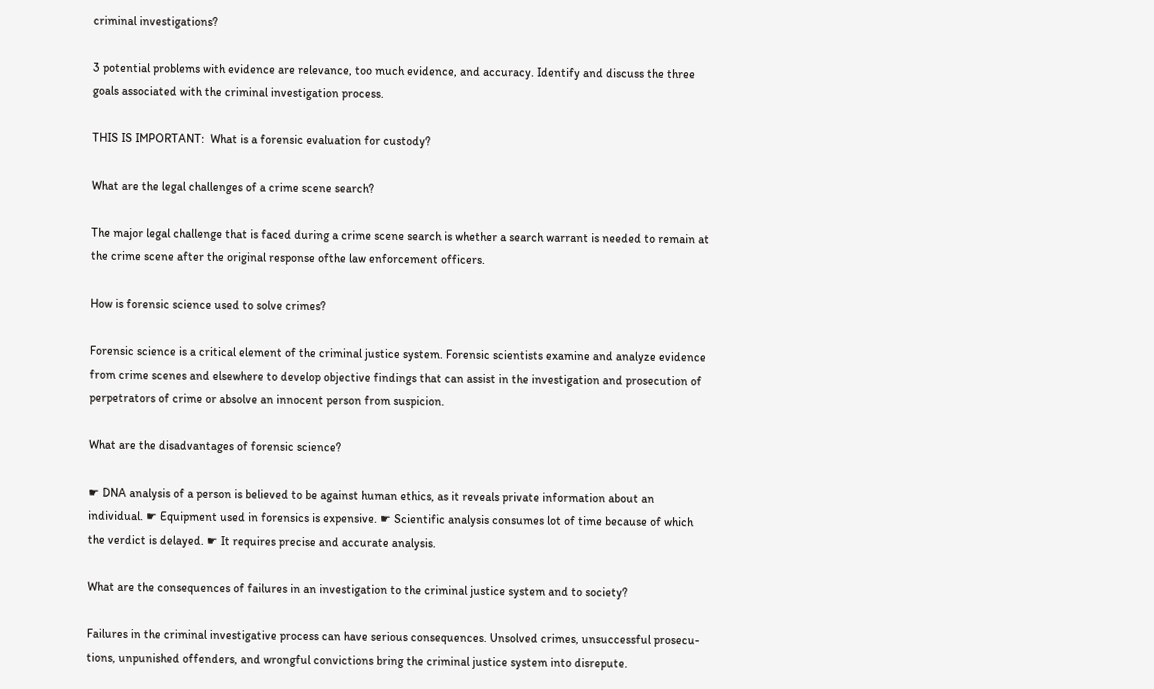criminal investigations?

3 potential problems with evidence are relevance, too much evidence, and accuracy. Identify and discuss the three goals associated with the criminal investigation process.

THIS IS IMPORTANT:  What is a forensic evaluation for custody?

What are the legal challenges of a crime scene search?

The major legal challenge that is faced during a crime scene search is whether a search warrant is needed to remain at the crime scene after the original response ofthe law enforcement officers.

How is forensic science used to solve crimes?

Forensic science is a critical element of the criminal justice system. Forensic scientists examine and analyze evidence from crime scenes and elsewhere to develop objective findings that can assist in the investigation and prosecution of perpetrators of crime or absolve an innocent person from suspicion.

What are the disadvantages of forensic science?

☛ DNA analysis of a person is believed to be against human ethics, as it reveals private information about an individual. ☛ Equipment used in forensics is expensive. ☛ Scientific analysis consumes lot of time because of which the verdict is delayed. ☛ It requires precise and accurate analysis.

What are the consequences of failures in an investigation to the criminal justice system and to society?

Failures in the criminal investigative process can have serious consequences. Unsolved crimes, unsuccessful prosecu- tions, unpunished offenders, and wrongful convictions bring the criminal justice system into disrepute.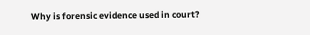Why is forensic evidence used in court?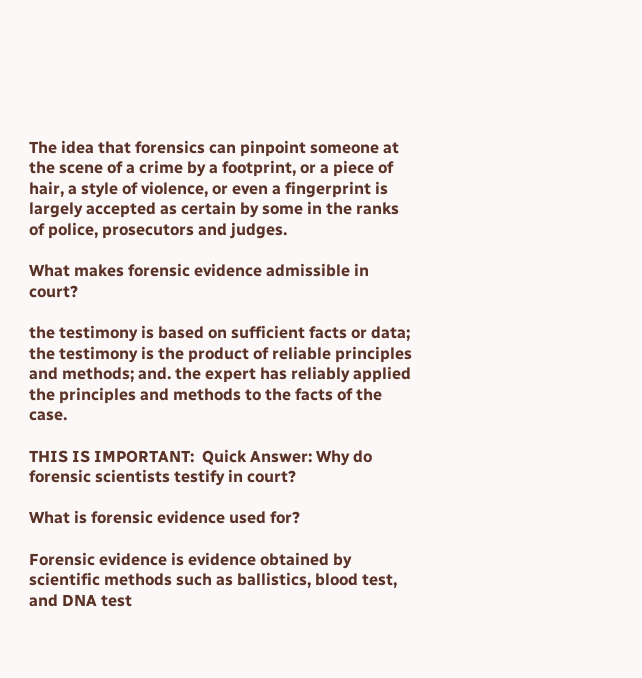The idea that forensics can pinpoint someone at the scene of a crime by a footprint, or a piece of hair, a style of violence, or even a fingerprint is largely accepted as certain by some in the ranks of police, prosecutors and judges.

What makes forensic evidence admissible in court?

the testimony is based on sufficient facts or data; the testimony is the product of reliable principles and methods; and. the expert has reliably applied the principles and methods to the facts of the case.

THIS IS IMPORTANT:  Quick Answer: Why do forensic scientists testify in court?

What is forensic evidence used for?

Forensic evidence is evidence obtained by scientific methods such as ballistics, blood test, and DNA test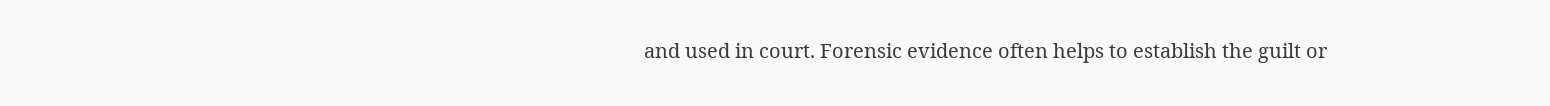and used in court. Forensic evidence often helps to establish the guilt or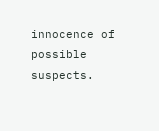innocence of possible suspects.